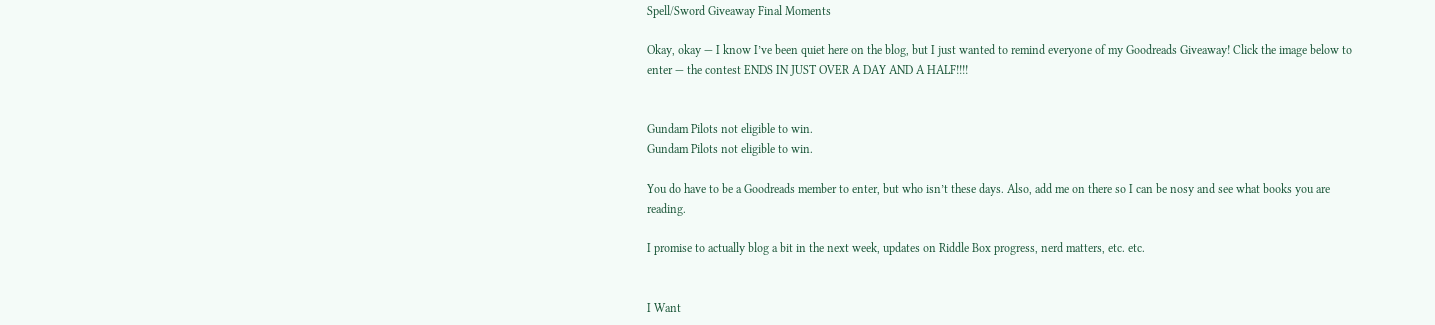Spell/Sword Giveaway Final Moments

Okay, okay — I know I’ve been quiet here on the blog, but I just wanted to remind everyone of my Goodreads Giveaway! Click the image below to enter — the contest ENDS IN JUST OVER A DAY AND A HALF!!!!


Gundam Pilots not eligible to win.
Gundam Pilots not eligible to win.

You do have to be a Goodreads member to enter, but who isn’t these days. Also, add me on there so I can be nosy and see what books you are reading.

I promise to actually blog a bit in the next week, updates on Riddle Box progress, nerd matters, etc. etc.


I Want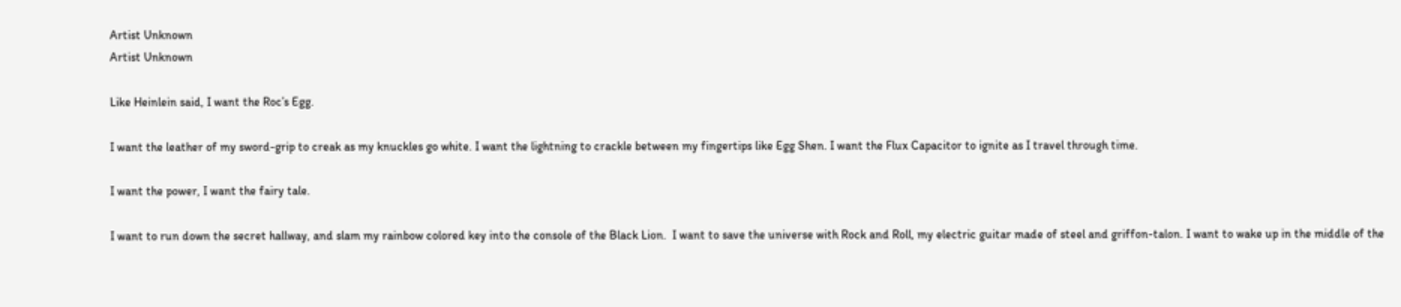Artist Unknown
Artist Unknown

Like Heinlein said, I want the Roc’s Egg.

I want the leather of my sword-grip to creak as my knuckles go white. I want the lightning to crackle between my fingertips like Egg Shen. I want the Flux Capacitor to ignite as I travel through time.

I want the power, I want the fairy tale.

I want to run down the secret hallway, and slam my rainbow colored key into the console of the Black Lion.  I want to save the universe with Rock and Roll, my electric guitar made of steel and griffon-talon. I want to wake up in the middle of the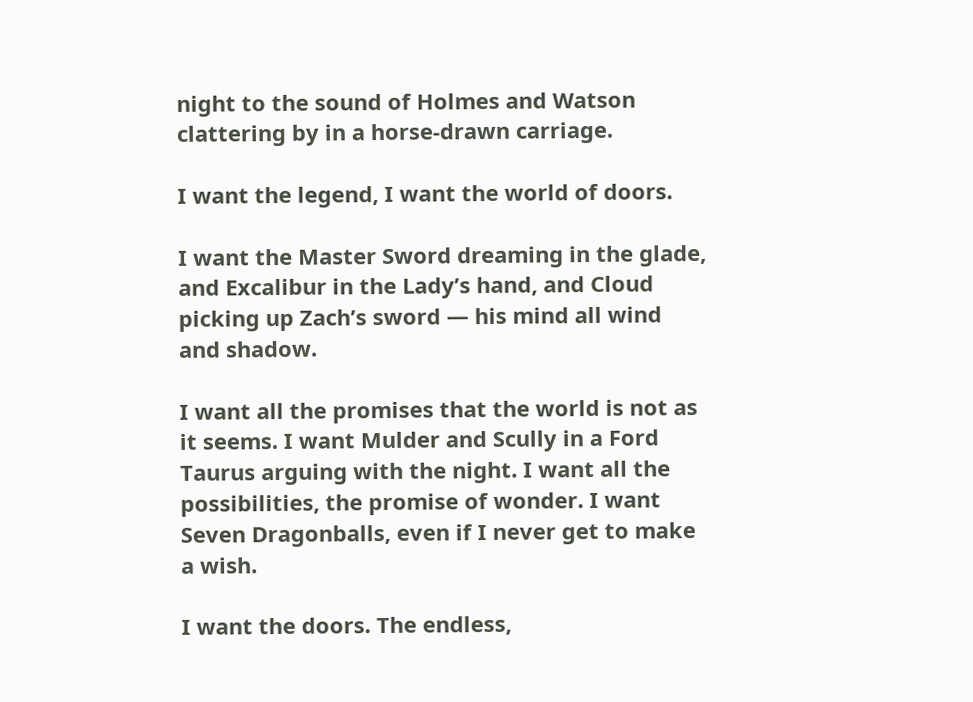night to the sound of Holmes and Watson clattering by in a horse-drawn carriage.

I want the legend, I want the world of doors.

I want the Master Sword dreaming in the glade, and Excalibur in the Lady’s hand, and Cloud picking up Zach’s sword — his mind all wind and shadow.

I want all the promises that the world is not as it seems. I want Mulder and Scully in a Ford Taurus arguing with the night. I want all the possibilities, the promise of wonder. I want Seven Dragonballs, even if I never get to make a wish.

I want the doors. The endless,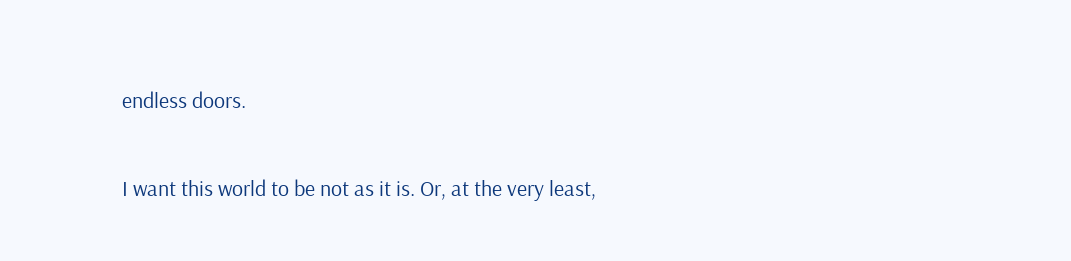endless doors.

I want this world to be not as it is. Or, at the very least,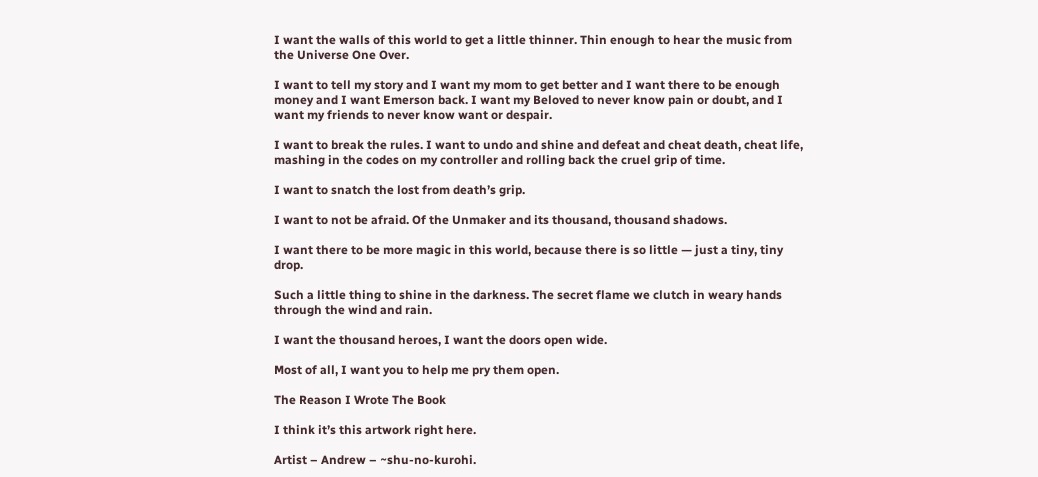I want the walls of this world to get a little thinner. Thin enough to hear the music from the Universe One Over.

I want to tell my story and I want my mom to get better and I want there to be enough money and I want Emerson back. I want my Beloved to never know pain or doubt, and I want my friends to never know want or despair.

I want to break the rules. I want to undo and shine and defeat and cheat death, cheat life, mashing in the codes on my controller and rolling back the cruel grip of time.

I want to snatch the lost from death’s grip.

I want to not be afraid. Of the Unmaker and its thousand, thousand shadows.

I want there to be more magic in this world, because there is so little — just a tiny, tiny drop.

Such a little thing to shine in the darkness. The secret flame we clutch in weary hands through the wind and rain.

I want the thousand heroes, I want the doors open wide.

Most of all, I want you to help me pry them open.

The Reason I Wrote The Book

I think it’s this artwork right here.

Artist – Andrew – ~shu-no-kurohi.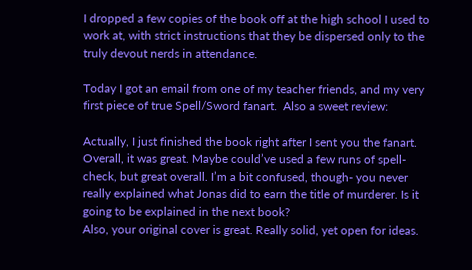I dropped a few copies of the book off at the high school I used to work at, with strict instructions that they be dispersed only to the truly devout nerds in attendance.

Today I got an email from one of my teacher friends, and my very first piece of true Spell/Sword fanart.  Also a sweet review:

Actually, I just finished the book right after I sent you the fanart. Overall, it was great. Maybe could’ve used a few runs of spell-check, but great overall. I’m a bit confused, though- you never really explained what Jonas did to earn the title of murderer. Is it going to be explained in the next book?
Also, your original cover is great. Really solid, yet open for ideas.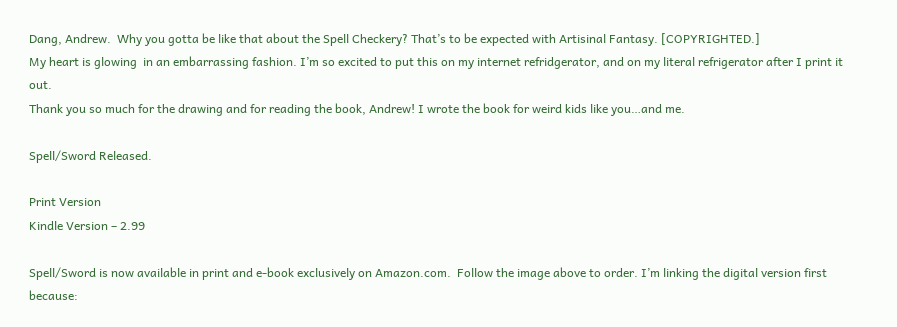Dang, Andrew.  Why you gotta be like that about the Spell Checkery? That’s to be expected with Artisinal Fantasy. [COPYRIGHTED.]
My heart is glowing  in an embarrassing fashion. I’m so excited to put this on my internet refridgerator, and on my literal refrigerator after I print it out.
Thank you so much for the drawing and for reading the book, Andrew! I wrote the book for weird kids like you…and me.

Spell/Sword Released.

Print Version
Kindle Version – 2.99

Spell/Sword is now available in print and e-book exclusively on Amazon.com.  Follow the image above to order. I’m linking the digital version first because: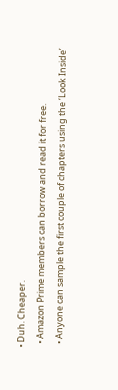• Duh. Cheaper.
  • Amazon Prime members can borrow and read it for free.
  • Anyone can sample the first couple of chapters using the ‘Look Inside’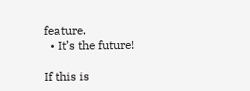feature.
  • It’s the future!

If this is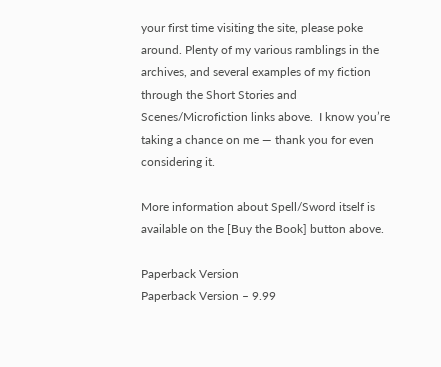your first time visiting the site, please poke around. Plenty of my various ramblings in the archives, and several examples of my fiction through the Short Stories and Scenes/Microfiction links above.  I know you’re taking a chance on me — thank you for even considering it.

More information about Spell/Sword itself is available on the [Buy the Book] button above.

Paperback Version
Paperback Version – 9.99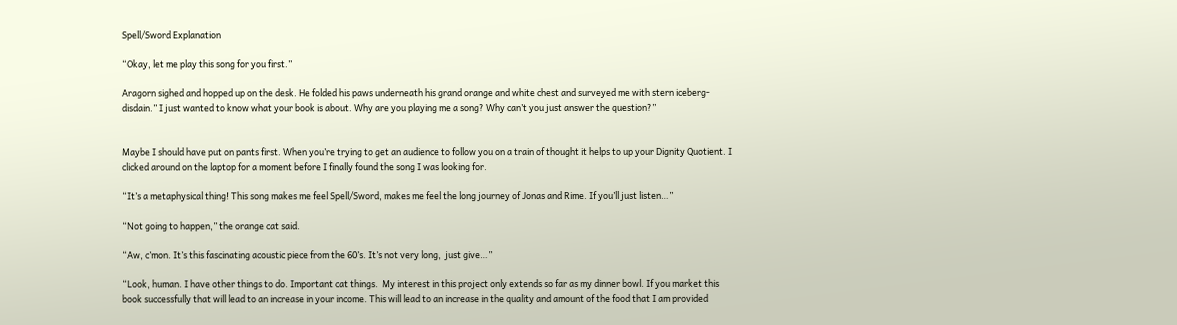Spell/Sword Explanation

“Okay, let me play this song for you first.”

Aragorn sighed and hopped up on the desk. He folded his paws underneath his grand orange and white chest and surveyed me with stern iceberg-disdain.” I just wanted to know what your book is about. Why are you playing me a song? Why can’t you just answer the question?”


Maybe I should have put on pants first. When you’re trying to get an audience to follow you on a train of thought it helps to up your Dignity Quotient. I clicked around on the laptop for a moment before I finally found the song I was looking for.

“It’s a metaphysical thing! This song makes me feel Spell/Sword, makes me feel the long journey of Jonas and Rime. If you’ll just listen…”

“Not going to happen,” the orange cat said.

“Aw, c’mon. It’s this fascinating acoustic piece from the 60’s. It’s not very long,  just give…”

“Look, human. I have other things to do. Important cat things.  My interest in this project only extends so far as my dinner bowl. If you market this book successfully that will lead to an increase in your income. This will lead to an increase in the quality and amount of the food that I am provided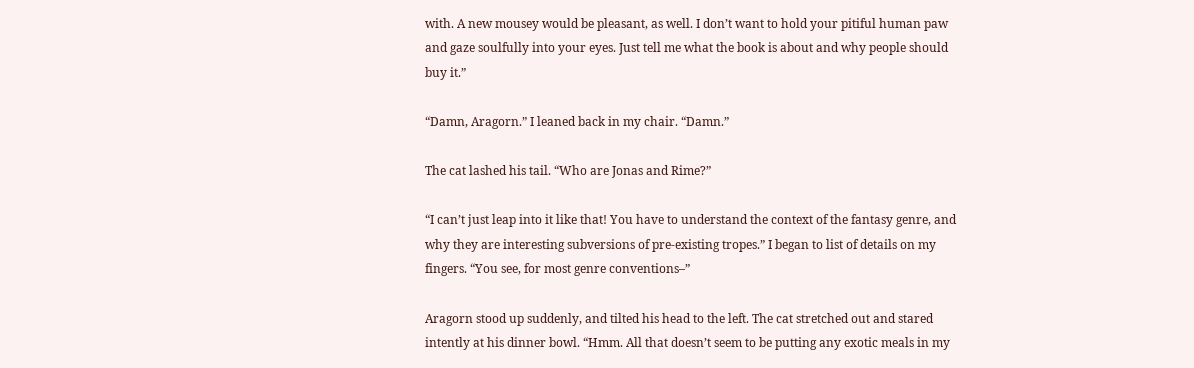with. A new mousey would be pleasant, as well. I don’t want to hold your pitiful human paw and gaze soulfully into your eyes. Just tell me what the book is about and why people should buy it.”

“Damn, Aragorn.” I leaned back in my chair. “Damn.”

The cat lashed his tail. “Who are Jonas and Rime?”

“I can’t just leap into it like that! You have to understand the context of the fantasy genre, and why they are interesting subversions of pre-existing tropes.” I began to list of details on my fingers. “You see, for most genre conventions–”

Aragorn stood up suddenly, and tilted his head to the left. The cat stretched out and stared intently at his dinner bowl. “Hmm. All that doesn’t seem to be putting any exotic meals in my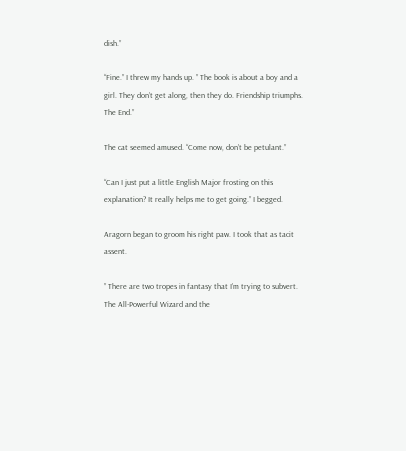dish.”

“Fine.” I threw my hands up. ” The book is about a boy and a girl. They don’t get along, then they do. Friendship triumphs. The End.”

The cat seemed amused. “Come now, don’t be petulant.”

“Can I just put a little English Major frosting on this explanation? It really helps me to get going.” I begged.

Aragorn began to groom his right paw. I took that as tacit assent.

” There are two tropes in fantasy that I’m trying to subvert.  The All-Powerful Wizard and the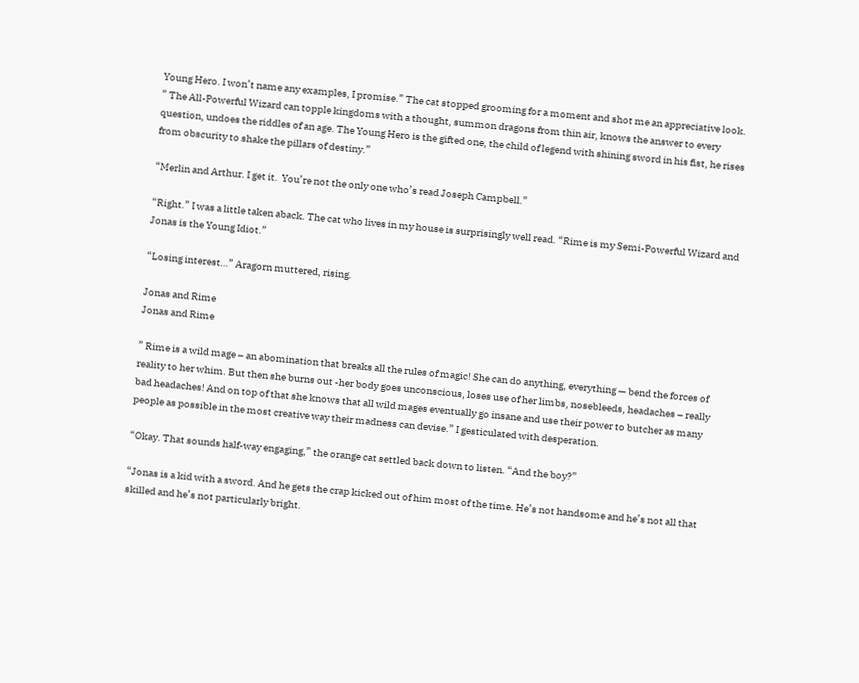Young Hero. I won’t name any examples, I promise.” The cat stopped grooming for a moment and shot me an appreciative look. ” The All-Powerful Wizard can topple kingdoms with a thought, summon dragons from thin air, knows the answer to every question, undoes the riddles of an age. The Young Hero is the gifted one, the child of legend with shining sword in his fist, he rises from obscurity to shake the pillars of destiny.”

“Merlin and Arthur. I get it.  You’re not the only one who’s read Joseph Campbell.”

“Right.” I was a little taken aback. The cat who lives in my house is surprisingly well read. “Rime is my Semi-Powerful Wizard and Jonas is the Young Idiot.”

“Losing interest…” Aragorn muttered, rising.

Jonas and Rime
Jonas and Rime

” Rime is a wild mage – an abomination that breaks all the rules of magic! She can do anything, everything — bend the forces of reality to her whim. But then she burns out -her body goes unconscious, loses use of her limbs, nosebleeds, headaches – really bad headaches! And on top of that she knows that all wild mages eventually go insane and use their power to butcher as many people as possible in the most creative way their madness can devise.” I gesticulated with desperation.

“Okay. That sounds half-way engaging,” the orange cat settled back down to listen. “And the boy?”

“Jonas is a kid with a sword. And he gets the crap kicked out of him most of the time. He’s not handsome and he’s not all that skilled and he’s not particularly bright.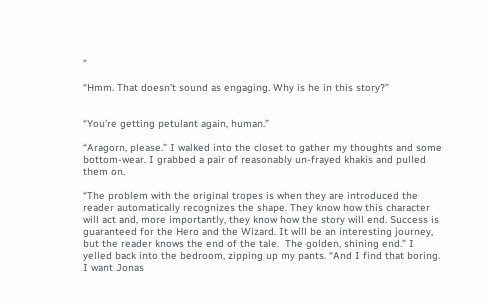”

“Hmm. That doesn’t sound as engaging. Why is he in this story?”


“You’re getting petulant again, human.”

“Aragorn, please.” I walked into the closet to gather my thoughts and some bottom-wear. I grabbed a pair of reasonably un-frayed khakis and pulled them on.

“The problem with the original tropes is when they are introduced the reader automatically recognizes the shape. They know how this character will act and, more importantly, they know how the story will end. Success is guaranteed for the Hero and the Wizard. It will be an interesting journey, but the reader knows the end of the tale.  The golden, shining end.” I yelled back into the bedroom, zipping up my pants. “And I find that boring. I want Jonas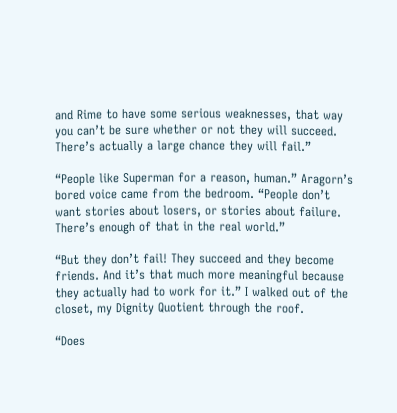and Rime to have some serious weaknesses, that way you can’t be sure whether or not they will succeed. There’s actually a large chance they will fail.”

“People like Superman for a reason, human.” Aragorn’s bored voice came from the bedroom. “People don’t want stories about losers, or stories about failure. There’s enough of that in the real world.”

“But they don’t fail! They succeed and they become friends. And it’s that much more meaningful because they actually had to work for it.” I walked out of the closet, my Dignity Quotient through the roof.

“Does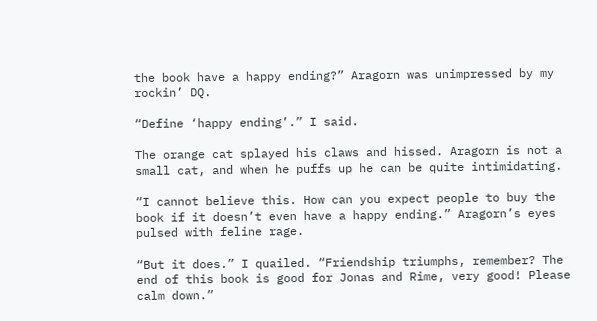the book have a happy ending?” Aragorn was unimpressed by my rockin’ DQ.

“Define ‘happy ending’.” I said.

The orange cat splayed his claws and hissed. Aragorn is not a small cat, and when he puffs up he can be quite intimidating.

“I cannot believe this. How can you expect people to buy the book if it doesn’t even have a happy ending.” Aragorn’s eyes pulsed with feline rage.

“But it does.” I quailed. “Friendship triumphs, remember? The end of this book is good for Jonas and Rime, very good! Please calm down.”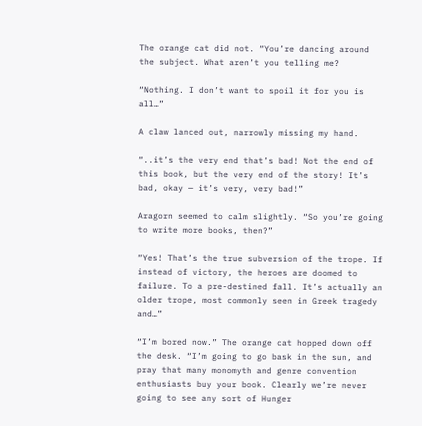The orange cat did not. “You’re dancing around the subject. What aren’t you telling me?

“Nothing. I don’t want to spoil it for you is all…”

A claw lanced out, narrowly missing my hand.

“..it’s the very end that’s bad! Not the end of this book, but the very end of the story! It’s bad, okay — it’s very, very bad!”

Aragorn seemed to calm slightly. “So you’re going to write more books, then?”

“Yes! That’s the true subversion of the trope. If instead of victory, the heroes are doomed to failure. To a pre-destined fall. It’s actually an older trope, most commonly seen in Greek tragedy and…”

“I’m bored now.” The orange cat hopped down off the desk. “I’m going to go bask in the sun, and pray that many monomyth and genre convention enthusiasts buy your book. Clearly we’re never going to see any sort of Hunger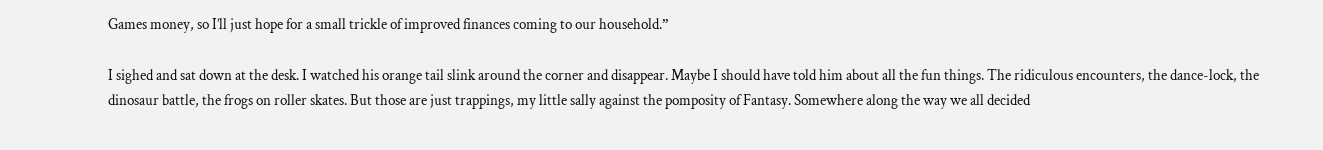Games money, so I’ll just hope for a small trickle of improved finances coming to our household.”

I sighed and sat down at the desk. I watched his orange tail slink around the corner and disappear. Maybe I should have told him about all the fun things. The ridiculous encounters, the dance-lock, the dinosaur battle, the frogs on roller skates. But those are just trappings, my little sally against the pomposity of Fantasy. Somewhere along the way we all decided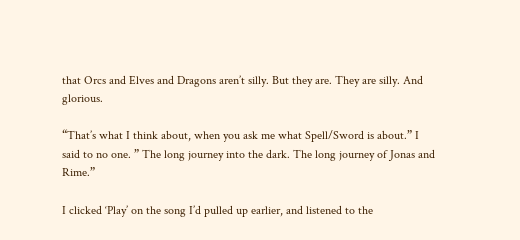that Orcs and Elves and Dragons aren’t silly. But they are. They are silly. And glorious.

“That’s what I think about, when you ask me what Spell/Sword is about.” I said to no one. ” The long journey into the dark. The long journey of Jonas and Rime.”

I clicked ‘Play’ on the song I’d pulled up earlier, and listened to the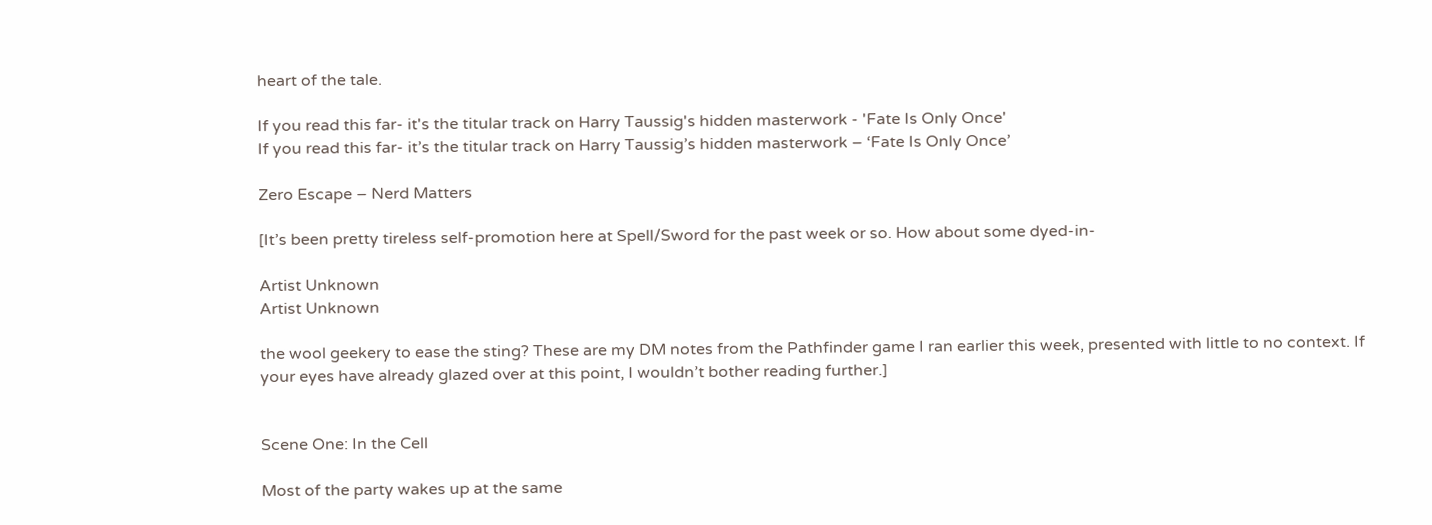heart of the tale.

If you read this far- it's the titular track on Harry Taussig's hidden masterwork - 'Fate Is Only Once'
If you read this far- it’s the titular track on Harry Taussig’s hidden masterwork – ‘Fate Is Only Once’

Zero Escape – Nerd Matters

[It’s been pretty tireless self-promotion here at Spell/Sword for the past week or so. How about some dyed-in-

Artist Unknown
Artist Unknown

the wool geekery to ease the sting? These are my DM notes from the Pathfinder game I ran earlier this week, presented with little to no context. If your eyes have already glazed over at this point, I wouldn’t bother reading further.]


Scene One: In the Cell

Most of the party wakes up at the same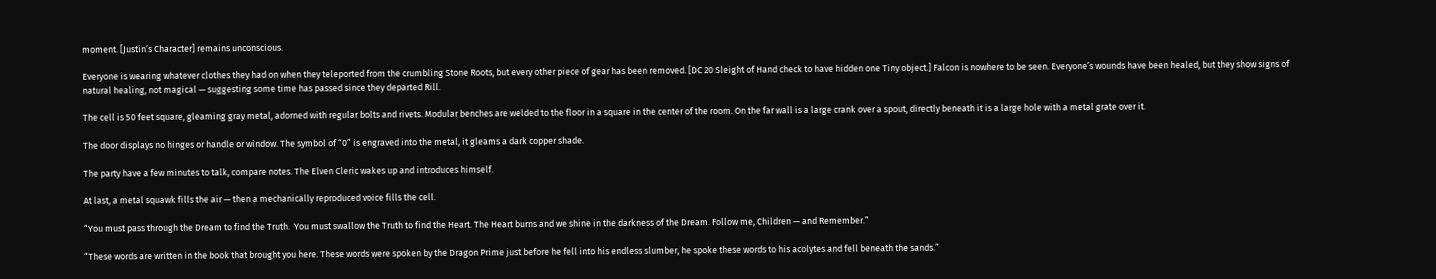moment. [Justin’s Character] remains unconscious.

Everyone is wearing whatever clothes they had on when they teleported from the crumbling Stone Roots, but every other piece of gear has been removed. [DC 20 Sleight of Hand check to have hidden one Tiny object.] Falcon is nowhere to be seen. Everyone’s wounds have been healed, but they show signs of natural healing, not magical — suggesting some time has passed since they departed Rill.

The cell is 50 feet square, gleaming gray metal, adorned with regular bolts and rivets. Modular benches are welded to the floor in a square in the center of the room. On the far wall is a large crank over a spout, directly beneath it is a large hole with a metal grate over it.

The door displays no hinges or handle or window. The symbol of “0” is engraved into the metal, it gleams a dark copper shade.

The party have a few minutes to talk, compare notes. The Elven Cleric wakes up and introduces himself.

At last, a metal squawk fills the air — then a mechanically reproduced voice fills the cell.

“You must pass through the Dream to find the Truth.  You must swallow the Truth to find the Heart. The Heart burns and we shine in the darkness of the Dream. Follow me, Children — and Remember.”

“These words are written in the book that brought you here. These words were spoken by the Dragon Prime just before he fell into his endless slumber, he spoke these words to his acolytes and fell beneath the sands.”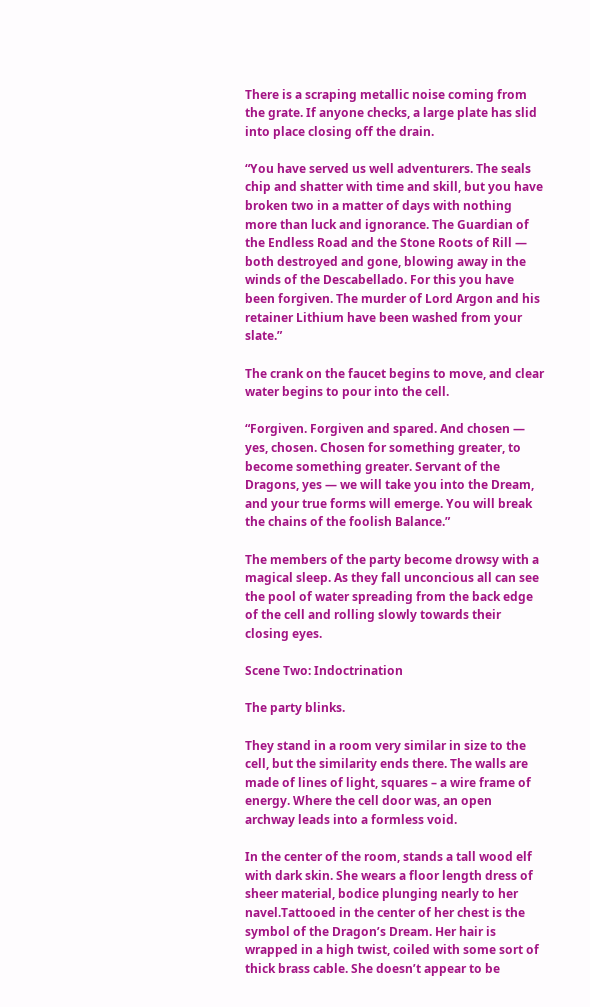There is a scraping metallic noise coming from the grate. If anyone checks, a large plate has slid into place closing off the drain.

“You have served us well adventurers. The seals chip and shatter with time and skill, but you have broken two in a matter of days with nothing more than luck and ignorance. The Guardian of the Endless Road and the Stone Roots of Rill — both destroyed and gone, blowing away in the winds of the Descabellado. For this you have been forgiven. The murder of Lord Argon and his retainer Lithium have been washed from your slate.”

The crank on the faucet begins to move, and clear water begins to pour into the cell.

“Forgiven. Forgiven and spared. And chosen — yes, chosen. Chosen for something greater, to become something greater. Servant of the Dragons, yes — we will take you into the Dream, and your true forms will emerge. You will break the chains of the foolish Balance.”

The members of the party become drowsy with a magical sleep. As they fall unconcious all can see the pool of water spreading from the back edge of the cell and rolling slowly towards their closing eyes.

Scene Two: Indoctrination

The party blinks.

They stand in a room very similar in size to the cell, but the similarity ends there. The walls are made of lines of light, squares – a wire frame of energy. Where the cell door was, an open archway leads into a formless void.

In the center of the room, stands a tall wood elf with dark skin. She wears a floor length dress of sheer material, bodice plunging nearly to her navel.Tattooed in the center of her chest is the symbol of the Dragon’s Dream. Her hair is wrapped in a high twist, coiled with some sort of thick brass cable. She doesn’t appear to be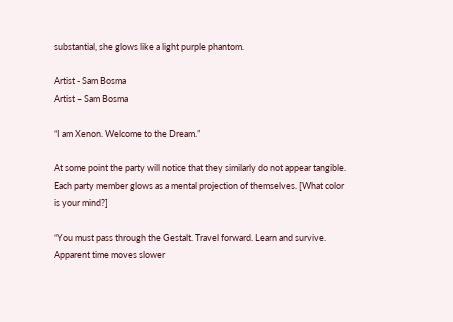substantial, she glows like a light purple phantom.

Artist - Sam Bosma
Artist – Sam Bosma

“I am Xenon. Welcome to the Dream.”

At some point the party will notice that they similarly do not appear tangible. Each party member glows as a mental projection of themselves. [What color is your mind?]

“You must pass through the Gestalt. Travel forward. Learn and survive. Apparent time moves slower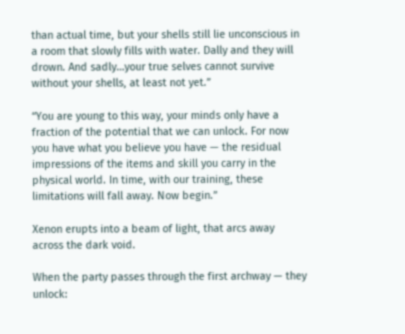than actual time, but your shells still lie unconscious in a room that slowly fills with water. Dally and they will drown. And sadly…your true selves cannot survive without your shells, at least not yet.”

“You are young to this way, your minds only have a fraction of the potential that we can unlock. For now you have what you believe you have — the residual impressions of the items and skill you carry in the physical world. In time, with our training, these limitations will fall away. Now begin.”

Xenon erupts into a beam of light, that arcs away across the dark void.

When the party passes through the first archway — they unlock: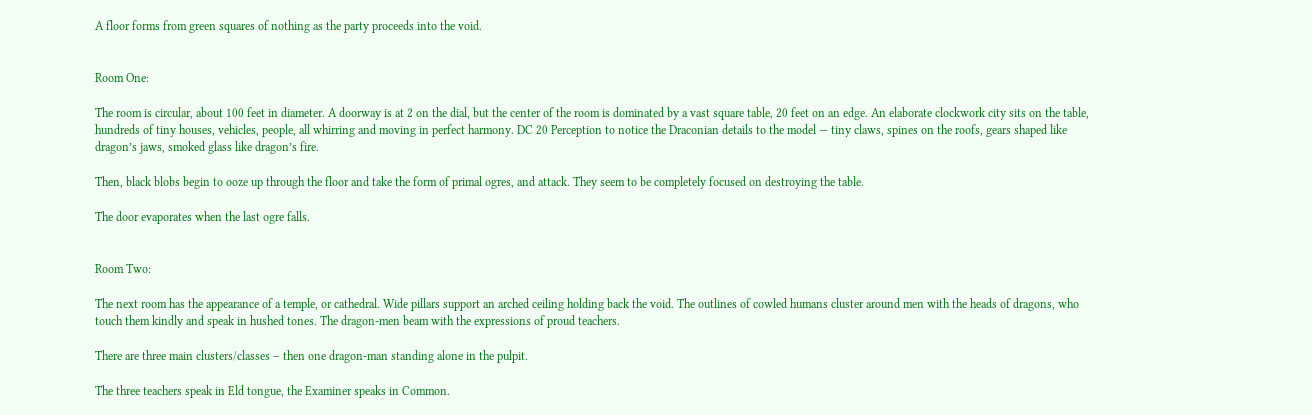A floor forms from green squares of nothing as the party proceeds into the void.


Room One:

The room is circular, about 100 feet in diameter. A doorway is at 2 on the dial, but the center of the room is dominated by a vast square table, 20 feet on an edge. An elaborate clockwork city sits on the table, hundreds of tiny houses, vehicles, people, all whirring and moving in perfect harmony. DC 20 Perception to notice the Draconian details to the model — tiny claws, spines on the roofs, gears shaped like dragon’s jaws, smoked glass like dragon’s fire.

Then, black blobs begin to ooze up through the floor and take the form of primal ogres, and attack. They seem to be completely focused on destroying the table.

The door evaporates when the last ogre falls.


Room Two:

The next room has the appearance of a temple, or cathedral. Wide pillars support an arched ceiling holding back the void. The outlines of cowled humans cluster around men with the heads of dragons, who touch them kindly and speak in hushed tones. The dragon-men beam with the expressions of proud teachers.

There are three main clusters/classes – then one dragon-man standing alone in the pulpit.

The three teachers speak in Eld tongue, the Examiner speaks in Common.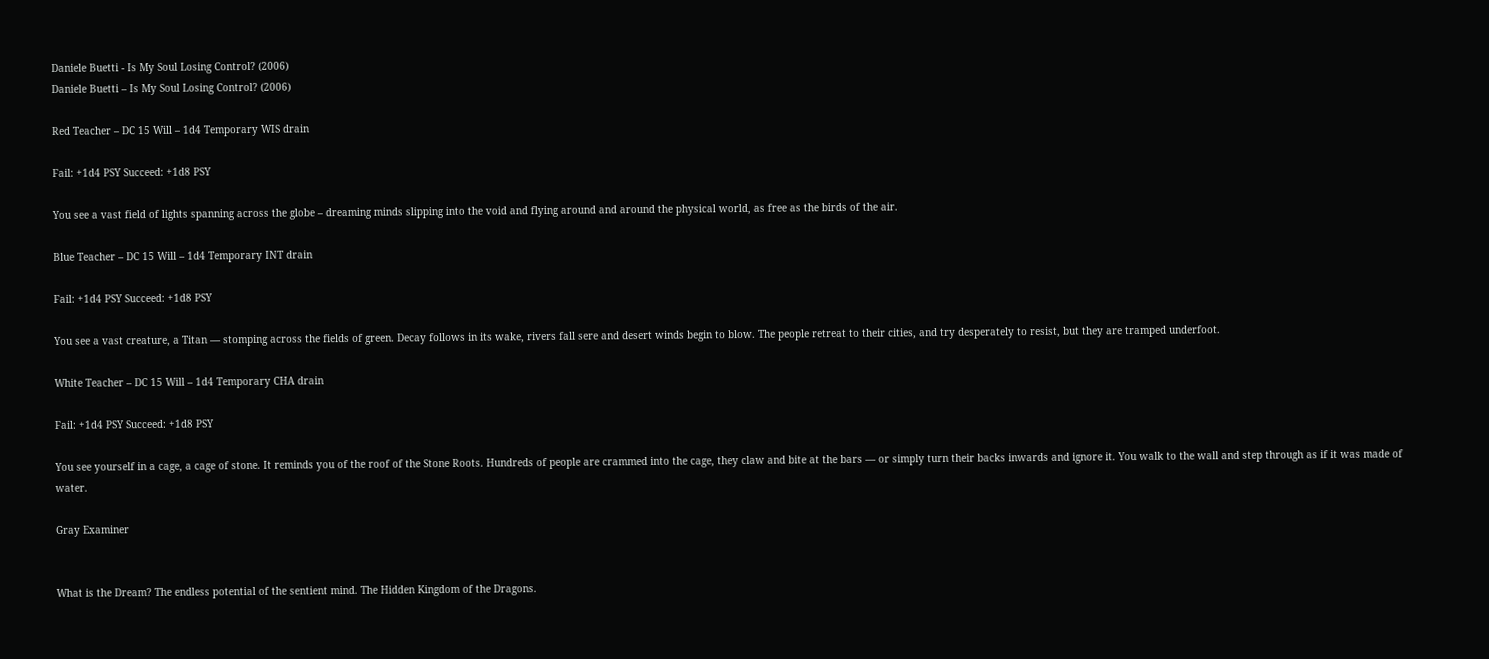Daniele Buetti - Is My Soul Losing Control? (2006)
Daniele Buetti – Is My Soul Losing Control? (2006)

Red Teacher – DC 15 Will – 1d4 Temporary WIS drain

Fail: +1d4 PSY Succeed: +1d8 PSY

You see a vast field of lights spanning across the globe – dreaming minds slipping into the void and flying around and around the physical world, as free as the birds of the air.

Blue Teacher – DC 15 Will – 1d4 Temporary INT drain

Fail: +1d4 PSY Succeed: +1d8 PSY

You see a vast creature, a Titan — stomping across the fields of green. Decay follows in its wake, rivers fall sere and desert winds begin to blow. The people retreat to their cities, and try desperately to resist, but they are tramped underfoot.

White Teacher – DC 15 Will – 1d4 Temporary CHA drain

Fail: +1d4 PSY Succeed: +1d8 PSY

You see yourself in a cage, a cage of stone. It reminds you of the roof of the Stone Roots. Hundreds of people are crammed into the cage, they claw and bite at the bars — or simply turn their backs inwards and ignore it. You walk to the wall and step through as if it was made of water.

Gray Examiner


What is the Dream? The endless potential of the sentient mind. The Hidden Kingdom of the Dragons.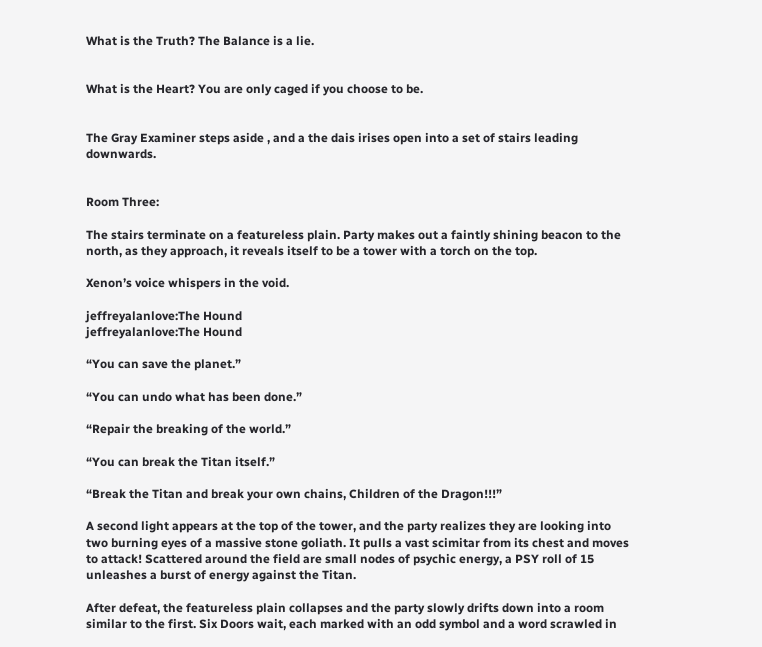What is the Truth? The Balance is a lie.


What is the Heart? You are only caged if you choose to be.


The Gray Examiner steps aside , and a the dais irises open into a set of stairs leading downwards.


Room Three:

The stairs terminate on a featureless plain. Party makes out a faintly shining beacon to the north, as they approach, it reveals itself to be a tower with a torch on the top.

Xenon’s voice whispers in the void.

jeffreyalanlove:The Hound
jeffreyalanlove:The Hound

“You can save the planet.”

“You can undo what has been done.”

“Repair the breaking of the world.”

“You can break the Titan itself.”

“Break the Titan and break your own chains, Children of the Dragon!!!”

A second light appears at the top of the tower, and the party realizes they are looking into two burning eyes of a massive stone goliath. It pulls a vast scimitar from its chest and moves to attack! Scattered around the field are small nodes of psychic energy, a PSY roll of 15 unleashes a burst of energy against the Titan.

After defeat, the featureless plain collapses and the party slowly drifts down into a room similar to the first. Six Doors wait, each marked with an odd symbol and a word scrawled in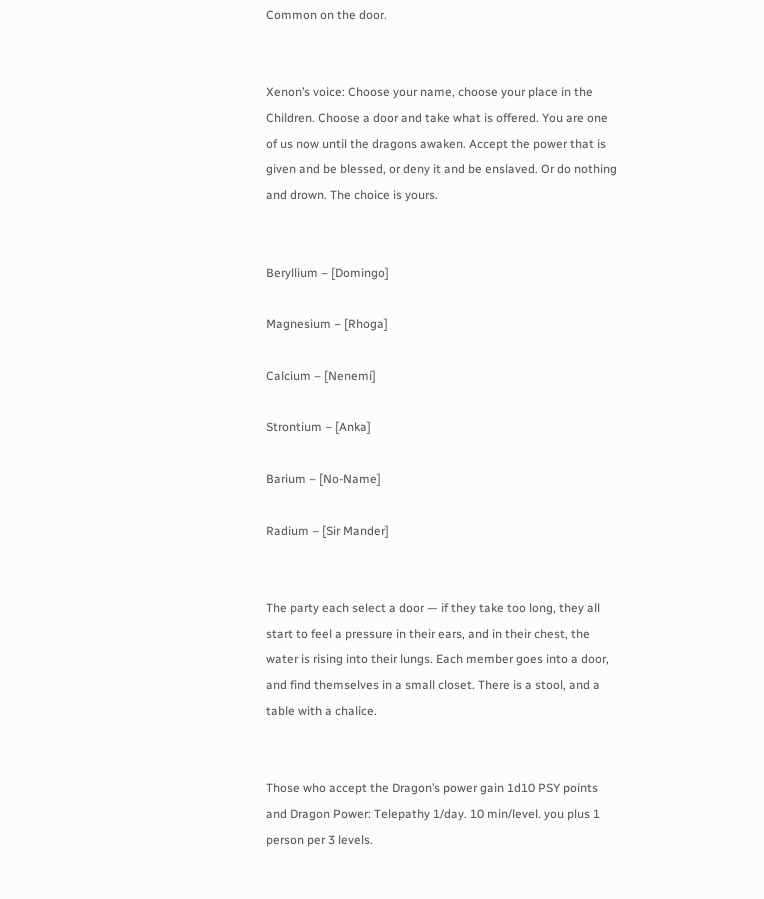Common on the door.


Xenon’s voice: Choose your name, choose your place in the Children. Choose a door and take what is offered. You are one of us now until the dragons awaken. Accept the power that is given and be blessed, or deny it and be enslaved. Or do nothing and drown. The choice is yours.


Beryllium – [Domingo]

Magnesium – [Rhoga]

Calcium – [Nenemi]

Strontium – [Anka]

Barium – [No-Name]

Radium – [Sir Mander]


The party each select a door — if they take too long, they all start to feel a pressure in their ears, and in their chest, the water is rising into their lungs. Each member goes into a door, and find themselves in a small closet. There is a stool, and a table with a chalice.


Those who accept the Dragon’s power gain 1d10 PSY points and Dragon Power: Telepathy 1/day. 10 min/level. you plus 1 person per 3 levels.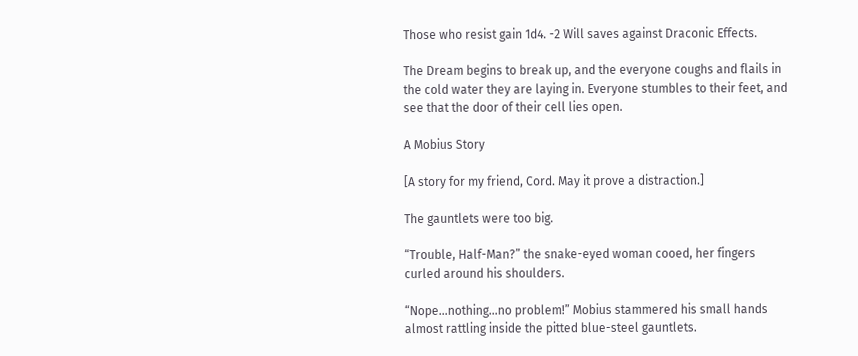Those who resist gain 1d4. -2 Will saves against Draconic Effects.

The Dream begins to break up, and the everyone coughs and flails in the cold water they are laying in. Everyone stumbles to their feet, and see that the door of their cell lies open.

A Mobius Story

[A story for my friend, Cord. May it prove a distraction.]

The gauntlets were too big.

“Trouble, Half-Man?” the snake-eyed woman cooed, her fingers curled around his shoulders.

“Nope…nothing…no problem!” Mobius stammered his small hands almost rattling inside the pitted blue-steel gauntlets.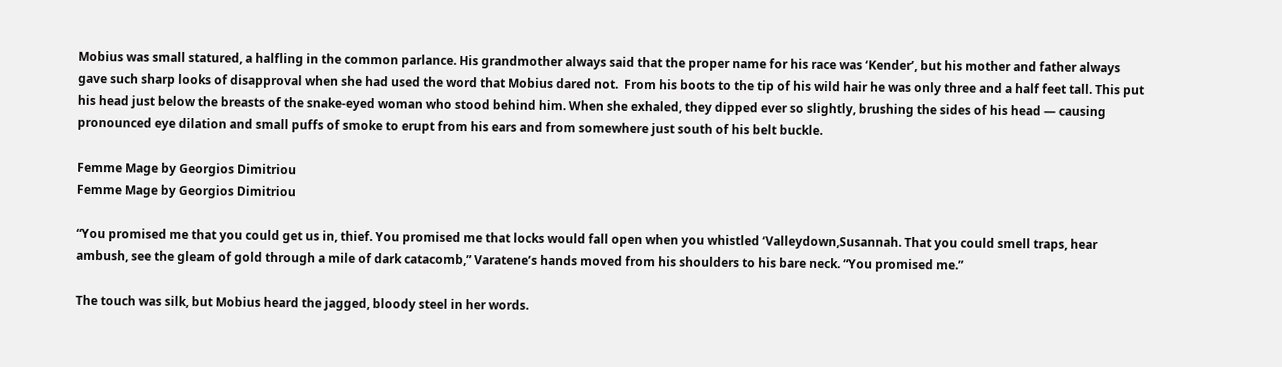Mobius was small statured, a halfling in the common parlance. His grandmother always said that the proper name for his race was ‘Kender’, but his mother and father always gave such sharp looks of disapproval when she had used the word that Mobius dared not.  From his boots to the tip of his wild hair he was only three and a half feet tall. This put his head just below the breasts of the snake-eyed woman who stood behind him. When she exhaled, they dipped ever so slightly, brushing the sides of his head — causing pronounced eye dilation and small puffs of smoke to erupt from his ears and from somewhere just south of his belt buckle.

Femme Mage by Georgios Dimitriou
Femme Mage by Georgios Dimitriou

“You promised me that you could get us in, thief. You promised me that locks would fall open when you whistled ‘Valleydown,Susannah. That you could smell traps, hear ambush, see the gleam of gold through a mile of dark catacomb,” Varatene’s hands moved from his shoulders to his bare neck. “You promised me.”

The touch was silk, but Mobius heard the jagged, bloody steel in her words.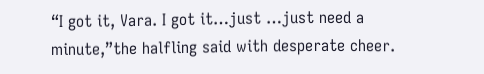“I got it, Vara. I got it…just …just need a minute,”the halfling said with desperate cheer.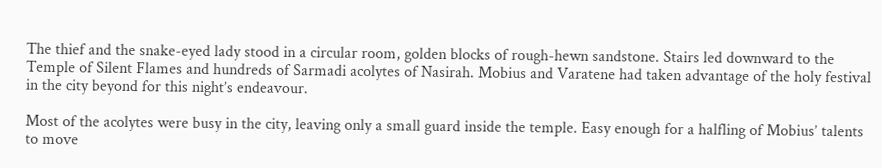The thief and the snake-eyed lady stood in a circular room, golden blocks of rough-hewn sandstone. Stairs led downward to the Temple of Silent Flames and hundreds of Sarmadi acolytes of Nasirah. Mobius and Varatene had taken advantage of the holy festival in the city beyond for this night’s endeavour.

Most of the acolytes were busy in the city, leaving only a small guard inside the temple. Easy enough for a halfling of Mobius’ talents to move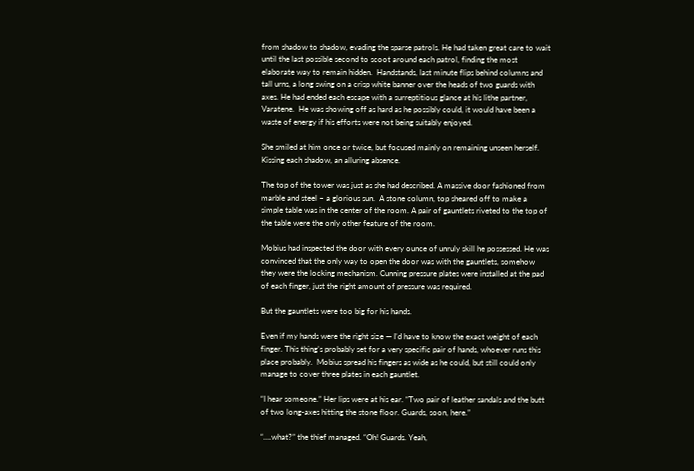from shadow to shadow, evading the sparse patrols. He had taken great care to wait until the last possible second to scoot around each patrol, finding the most elaborate way to remain hidden.  Handstands, last minute flips behind columns and tall urns, a long swing on a crisp white banner over the heads of two guards with axes. He had ended each escape with a surreptitious glance at his lithe partner, Varatene.  He was showing off as hard as he possibly could, it would have been a waste of energy if his efforts were not being suitably enjoyed.

She smiled at him once or twice, but focused mainly on remaining unseen herself. Kissing each shadow, an alluring absence.

The top of the tower was just as she had described. A massive door fashioned from marble and steel – a glorious sun.  A stone column, top sheared off to make a simple table was in the center of the room. A pair of gauntlets riveted to the top of the table were the only other feature of the room.

Mobius had inspected the door with every ounce of unruly skill he possessed. He was convinced that the only way to open the door was with the gauntlets, somehow they were the locking mechanism. Cunning pressure plates were installed at the pad of each finger, just the right amount of pressure was required.

But the gauntlets were too big for his hands.

Even if my hands were the right size — I’d have to know the exact weight of each finger. This thing’s probably set for a very specific pair of hands, whoever runs this place probably.  Mobius spread his fingers as wide as he could, but still could only manage to cover three plates in each gauntlet.

“I hear someone.” Her lips were at his ear. “Two pair of leather sandals and the butt of two long-axes hitting the stone floor. Guards, soon, here.”

“….what?” the thief managed. “Oh! Guards. Yeah,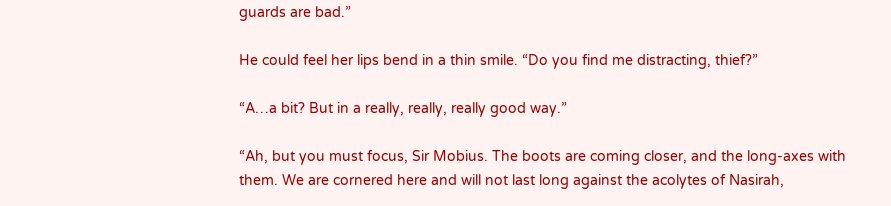guards are bad.”

He could feel her lips bend in a thin smile. “Do you find me distracting, thief?”

“A…a bit? But in a really, really, really good way.”

“Ah, but you must focus, Sir Mobius. The boots are coming closer, and the long-axes with them. We are cornered here and will not last long against the acolytes of Nasirah,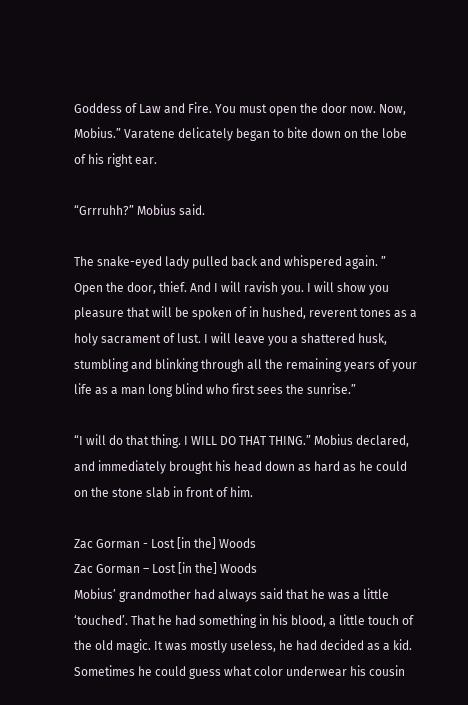Goddess of Law and Fire. You must open the door now. Now, Mobius.” Varatene delicately began to bite down on the lobe of his right ear.

“Grrruhh?” Mobius said.

The snake-eyed lady pulled back and whispered again. ” Open the door, thief. And I will ravish you. I will show you pleasure that will be spoken of in hushed, reverent tones as a holy sacrament of lust. I will leave you a shattered husk, stumbling and blinking through all the remaining years of your life as a man long blind who first sees the sunrise.”

“I will do that thing. I WILL DO THAT THING.” Mobius declared, and immediately brought his head down as hard as he could on the stone slab in front of him.

Zac Gorman - Lost [in the] Woods
Zac Gorman – Lost [in the] Woods
Mobius’ grandmother had always said that he was a little ‘touched’. That he had something in his blood, a little touch of the old magic. It was mostly useless, he had decided as a kid. Sometimes he could guess what color underwear his cousin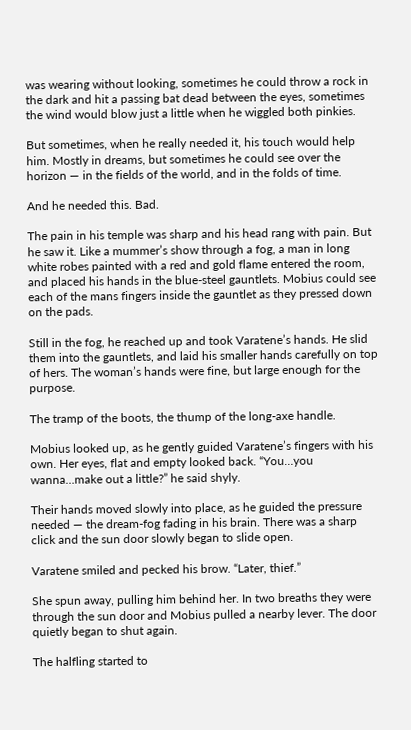was wearing without looking, sometimes he could throw a rock in the dark and hit a passing bat dead between the eyes, sometimes the wind would blow just a little when he wiggled both pinkies.

But sometimes, when he really needed it, his touch would help him. Mostly in dreams, but sometimes he could see over the horizon — in the fields of the world, and in the folds of time.

And he needed this. Bad.

The pain in his temple was sharp and his head rang with pain. But he saw it. Like a mummer’s show through a fog, a man in long white robes painted with a red and gold flame entered the room, and placed his hands in the blue-steel gauntlets. Mobius could see each of the mans fingers inside the gauntlet as they pressed down on the pads.

Still in the fog, he reached up and took Varatene’s hands. He slid them into the gauntlets, and laid his smaller hands carefully on top of hers. The woman’s hands were fine, but large enough for the purpose.

The tramp of the boots, the thump of the long-axe handle.

Mobius looked up, as he gently guided Varatene’s fingers with his own. Her eyes, flat and empty looked back. “You…you wanna…make out a little?” he said shyly.

Their hands moved slowly into place, as he guided the pressure needed — the dream-fog fading in his brain. There was a sharp click and the sun door slowly began to slide open.

Varatene smiled and pecked his brow. “Later, thief.”

She spun away, pulling him behind her. In two breaths they were through the sun door and Mobius pulled a nearby lever. The door quietly began to shut again.

The halfling started to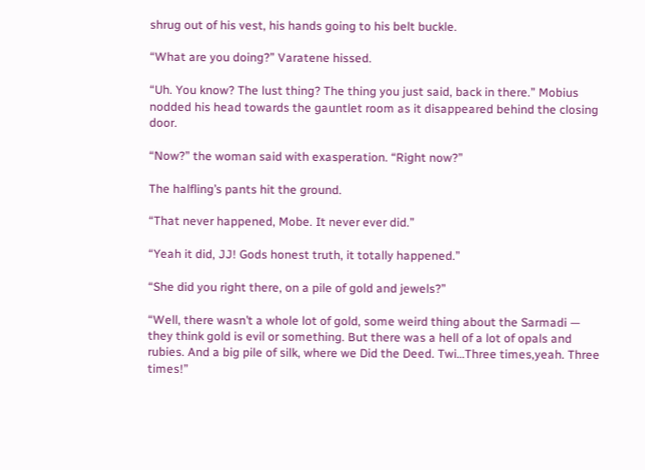shrug out of his vest, his hands going to his belt buckle.

“What are you doing?” Varatene hissed.

“Uh. You know? The lust thing? The thing you just said, back in there.” Mobius nodded his head towards the gauntlet room as it disappeared behind the closing door.

“Now?” the woman said with exasperation. “Right now?”

The halfling’s pants hit the ground.

“That never happened, Mobe. It never ever did.”

“Yeah it did, JJ! Gods honest truth, it totally happened.”

“She did you right there, on a pile of gold and jewels?”

“Well, there wasn’t a whole lot of gold, some weird thing about the Sarmadi — they think gold is evil or something. But there was a hell of a lot of opals and rubies. And a big pile of silk, where we Did the Deed. Twi…Three times,yeah. Three times!”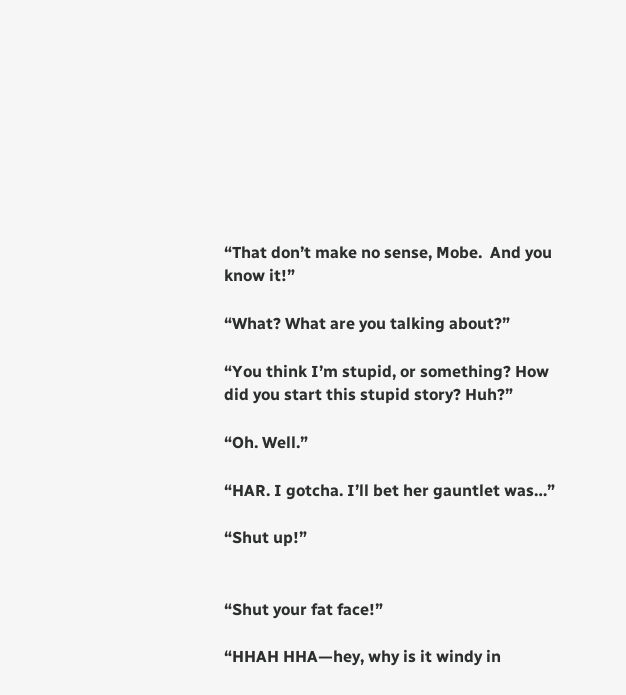“That don’t make no sense, Mobe.  And you know it!”

“What? What are you talking about?”

“You think I’m stupid, or something? How did you start this stupid story? Huh?”

“Oh. Well.”

“HAR. I gotcha. I’ll bet her gauntlet was…”

“Shut up!”


“Shut your fat face!”

“HHAH HHA—hey, why is it windy in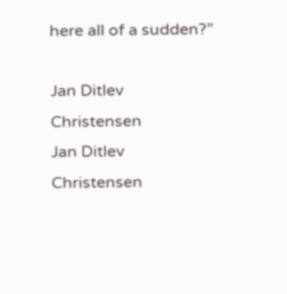here all of a sudden?”

Jan Ditlev Christensen
Jan Ditlev Christensen